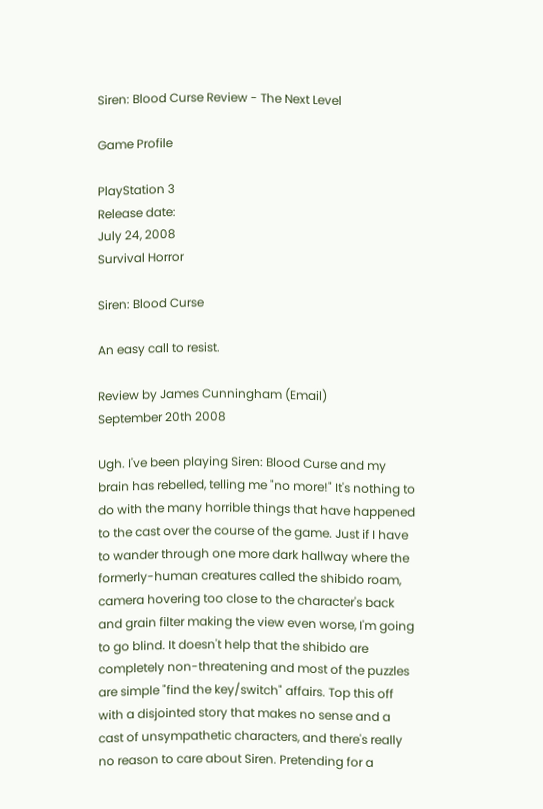Siren: Blood Curse Review - The Next Level

Game Profile

PlayStation 3
Release date:
July 24, 2008
Survival Horror

Siren: Blood Curse

An easy call to resist.

Review by James Cunningham (Email)
September 20th 2008

Ugh. I've been playing Siren: Blood Curse and my brain has rebelled, telling me "no more!" It's nothing to do with the many horrible things that have happened to the cast over the course of the game. Just if I have to wander through one more dark hallway where the formerly-human creatures called the shibido roam, camera hovering too close to the character's back and grain filter making the view even worse, I'm going to go blind. It doesn't help that the shibido are completely non-threatening and most of the puzzles are simple "find the key/switch" affairs. Top this off with a disjointed story that makes no sense and a cast of unsympathetic characters, and there's really no reason to care about Siren. Pretending for a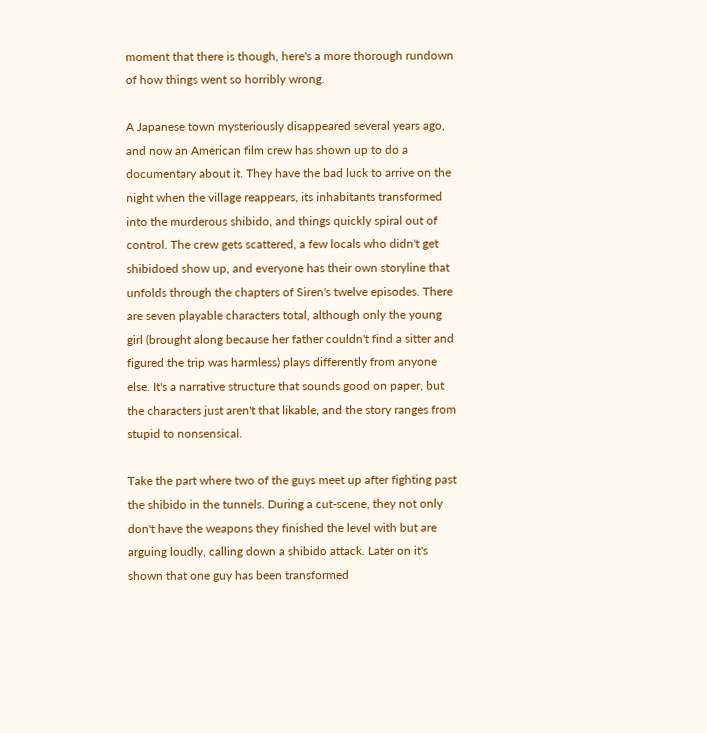moment that there is though, here's a more thorough rundown of how things went so horribly wrong.

A Japanese town mysteriously disappeared several years ago, and now an American film crew has shown up to do a documentary about it. They have the bad luck to arrive on the night when the village reappears, its inhabitants transformed into the murderous shibido, and things quickly spiral out of control. The crew gets scattered, a few locals who didn't get shibidoed show up, and everyone has their own storyline that unfolds through the chapters of Siren's twelve episodes. There are seven playable characters total, although only the young girl (brought along because her father couldn't find a sitter and figured the trip was harmless) plays differently from anyone else. It's a narrative structure that sounds good on paper, but the characters just aren't that likable, and the story ranges from stupid to nonsensical.

Take the part where two of the guys meet up after fighting past the shibido in the tunnels. During a cut-scene, they not only don't have the weapons they finished the level with but are arguing loudly, calling down a shibido attack. Later on it's shown that one guy has been transformed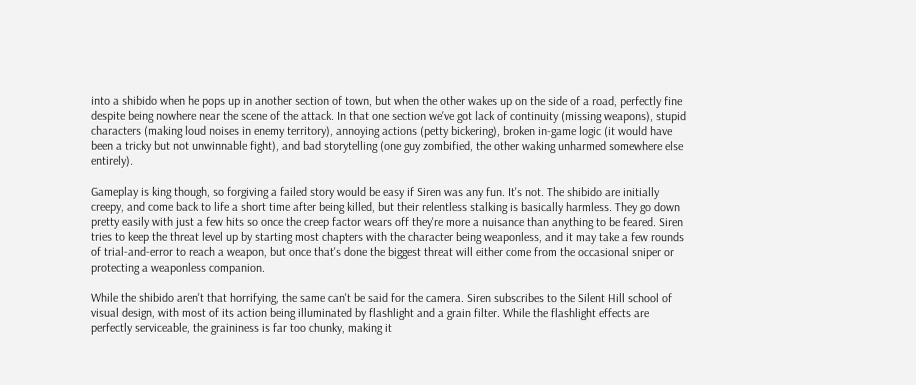into a shibido when he pops up in another section of town, but when the other wakes up on the side of a road, perfectly fine despite being nowhere near the scene of the attack. In that one section we've got lack of continuity (missing weapons), stupid characters (making loud noises in enemy territory), annoying actions (petty bickering), broken in-game logic (it would have been a tricky but not unwinnable fight), and bad storytelling (one guy zombified, the other waking unharmed somewhere else entirely).

Gameplay is king though, so forgiving a failed story would be easy if Siren was any fun. It's not. The shibido are initially creepy, and come back to life a short time after being killed, but their relentless stalking is basically harmless. They go down pretty easily with just a few hits so once the creep factor wears off they're more a nuisance than anything to be feared. Siren tries to keep the threat level up by starting most chapters with the character being weaponless, and it may take a few rounds of trial-and-error to reach a weapon, but once that's done the biggest threat will either come from the occasional sniper or protecting a weaponless companion.

While the shibido aren't that horrifying, the same can't be said for the camera. Siren subscribes to the Silent Hill school of visual design, with most of its action being illuminated by flashlight and a grain filter. While the flashlight effects are perfectly serviceable, the graininess is far too chunky, making it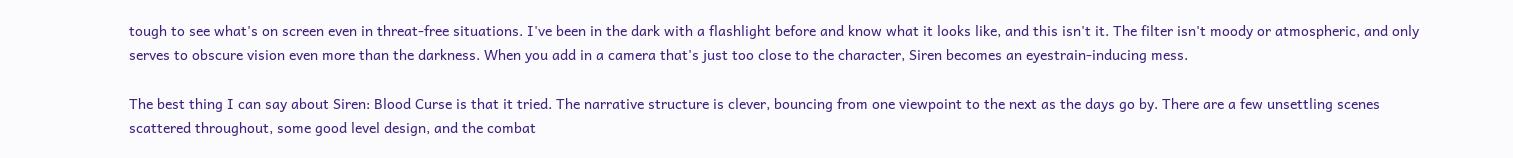tough to see what's on screen even in threat-free situations. I've been in the dark with a flashlight before and know what it looks like, and this isn't it. The filter isn't moody or atmospheric, and only serves to obscure vision even more than the darkness. When you add in a camera that's just too close to the character, Siren becomes an eyestrain-inducing mess.

The best thing I can say about Siren: Blood Curse is that it tried. The narrative structure is clever, bouncing from one viewpoint to the next as the days go by. There are a few unsettling scenes scattered throughout, some good level design, and the combat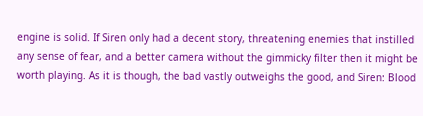engine is solid. If Siren only had a decent story, threatening enemies that instilled any sense of fear, and a better camera without the gimmicky filter then it might be worth playing. As it is though, the bad vastly outweighs the good, and Siren: Blood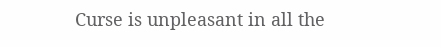Curse is unpleasant in all the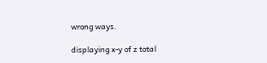wrong ways.

displaying x-y of z total